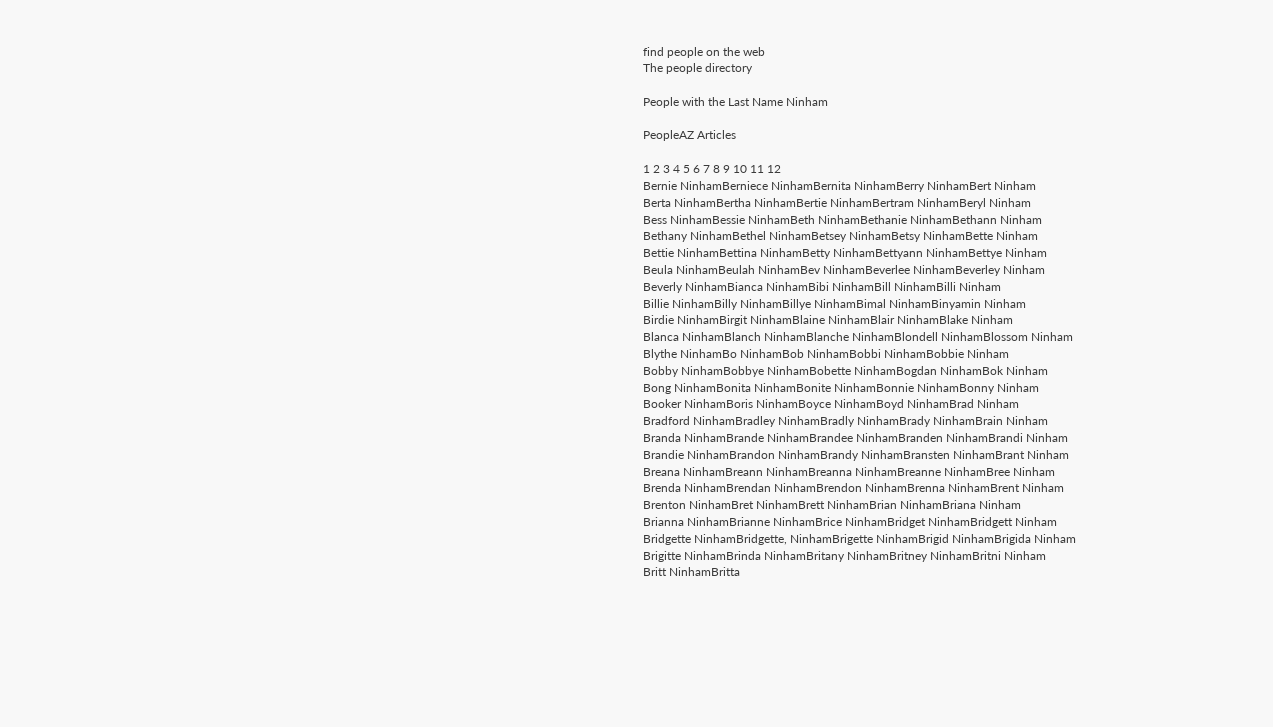find people on the web
The people directory

People with the Last Name Ninham

PeopleAZ Articles

1 2 3 4 5 6 7 8 9 10 11 12
Bernie NinhamBerniece NinhamBernita NinhamBerry NinhamBert Ninham
Berta NinhamBertha NinhamBertie NinhamBertram NinhamBeryl Ninham
Bess NinhamBessie NinhamBeth NinhamBethanie NinhamBethann Ninham
Bethany NinhamBethel NinhamBetsey NinhamBetsy NinhamBette Ninham
Bettie NinhamBettina NinhamBetty NinhamBettyann NinhamBettye Ninham
Beula NinhamBeulah NinhamBev NinhamBeverlee NinhamBeverley Ninham
Beverly NinhamBianca NinhamBibi NinhamBill NinhamBilli Ninham
Billie NinhamBilly NinhamBillye NinhamBimal NinhamBinyamin Ninham
Birdie NinhamBirgit NinhamBlaine NinhamBlair NinhamBlake Ninham
Blanca NinhamBlanch NinhamBlanche NinhamBlondell NinhamBlossom Ninham
Blythe NinhamBo NinhamBob NinhamBobbi NinhamBobbie Ninham
Bobby NinhamBobbye NinhamBobette NinhamBogdan NinhamBok Ninham
Bong NinhamBonita NinhamBonite NinhamBonnie NinhamBonny Ninham
Booker NinhamBoris NinhamBoyce NinhamBoyd NinhamBrad Ninham
Bradford NinhamBradley NinhamBradly NinhamBrady NinhamBrain Ninham
Branda NinhamBrande NinhamBrandee NinhamBranden NinhamBrandi Ninham
Brandie NinhamBrandon NinhamBrandy NinhamBransten NinhamBrant Ninham
Breana NinhamBreann NinhamBreanna NinhamBreanne NinhamBree Ninham
Brenda NinhamBrendan NinhamBrendon NinhamBrenna NinhamBrent Ninham
Brenton NinhamBret NinhamBrett NinhamBrian NinhamBriana Ninham
Brianna NinhamBrianne NinhamBrice NinhamBridget NinhamBridgett Ninham
Bridgette NinhamBridgette, NinhamBrigette NinhamBrigid NinhamBrigida Ninham
Brigitte NinhamBrinda NinhamBritany NinhamBritney NinhamBritni Ninham
Britt NinhamBritta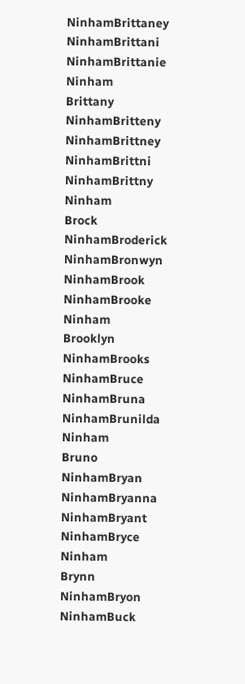NinhamBrittaney NinhamBrittani NinhamBrittanie Ninham
Brittany NinhamBritteny NinhamBrittney NinhamBrittni NinhamBrittny Ninham
Brock NinhamBroderick NinhamBronwyn NinhamBrook NinhamBrooke Ninham
Brooklyn NinhamBrooks NinhamBruce NinhamBruna NinhamBrunilda Ninham
Bruno NinhamBryan NinhamBryanna NinhamBryant NinhamBryce Ninham
Brynn NinhamBryon NinhamBuck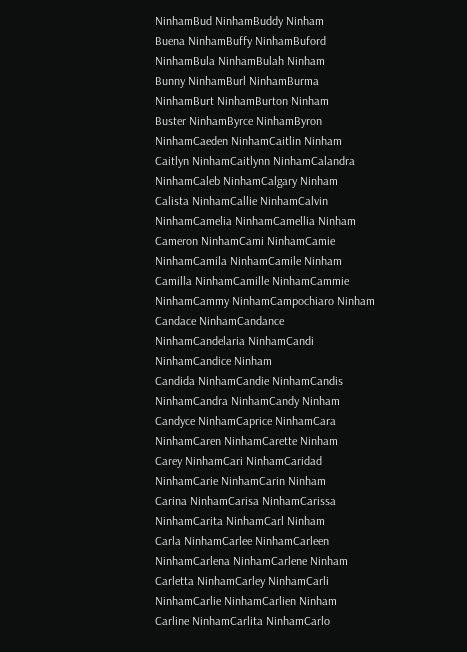NinhamBud NinhamBuddy Ninham
Buena NinhamBuffy NinhamBuford NinhamBula NinhamBulah Ninham
Bunny NinhamBurl NinhamBurma NinhamBurt NinhamBurton Ninham
Buster NinhamByrce NinhamByron NinhamCaeden NinhamCaitlin Ninham
Caitlyn NinhamCaitlynn NinhamCalandra NinhamCaleb NinhamCalgary Ninham
Calista NinhamCallie NinhamCalvin NinhamCamelia NinhamCamellia Ninham
Cameron NinhamCami NinhamCamie NinhamCamila NinhamCamile Ninham
Camilla NinhamCamille NinhamCammie NinhamCammy NinhamCampochiaro Ninham
Candace NinhamCandance NinhamCandelaria NinhamCandi NinhamCandice Ninham
Candida NinhamCandie NinhamCandis NinhamCandra NinhamCandy Ninham
Candyce NinhamCaprice NinhamCara NinhamCaren NinhamCarette Ninham
Carey NinhamCari NinhamCaridad NinhamCarie NinhamCarin Ninham
Carina NinhamCarisa NinhamCarissa NinhamCarita NinhamCarl Ninham
Carla NinhamCarlee NinhamCarleen NinhamCarlena NinhamCarlene Ninham
Carletta NinhamCarley NinhamCarli NinhamCarlie NinhamCarlien Ninham
Carline NinhamCarlita NinhamCarlo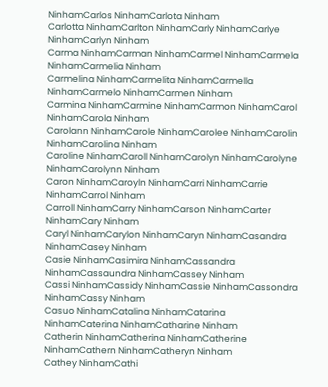NinhamCarlos NinhamCarlota Ninham
Carlotta NinhamCarlton NinhamCarly NinhamCarlye NinhamCarlyn Ninham
Carma NinhamCarman NinhamCarmel NinhamCarmela NinhamCarmelia Ninham
Carmelina NinhamCarmelita NinhamCarmella NinhamCarmelo NinhamCarmen Ninham
Carmina NinhamCarmine NinhamCarmon NinhamCarol NinhamCarola Ninham
Carolann NinhamCarole NinhamCarolee NinhamCarolin NinhamCarolina Ninham
Caroline NinhamCaroll NinhamCarolyn NinhamCarolyne NinhamCarolynn Ninham
Caron NinhamCaroyln NinhamCarri NinhamCarrie NinhamCarrol Ninham
Carroll NinhamCarry NinhamCarson NinhamCarter NinhamCary Ninham
Caryl NinhamCarylon NinhamCaryn NinhamCasandra NinhamCasey Ninham
Casie NinhamCasimira NinhamCassandra NinhamCassaundra NinhamCassey Ninham
Cassi NinhamCassidy NinhamCassie NinhamCassondra NinhamCassy Ninham
Casuo NinhamCatalina NinhamCatarina NinhamCaterina NinhamCatharine Ninham
Catherin NinhamCatherina NinhamCatherine NinhamCathern NinhamCatheryn Ninham
Cathey NinhamCathi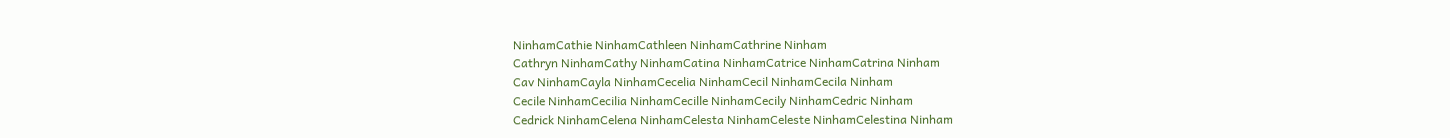NinhamCathie NinhamCathleen NinhamCathrine Ninham
Cathryn NinhamCathy NinhamCatina NinhamCatrice NinhamCatrina Ninham
Cav NinhamCayla NinhamCecelia NinhamCecil NinhamCecila Ninham
Cecile NinhamCecilia NinhamCecille NinhamCecily NinhamCedric Ninham
Cedrick NinhamCelena NinhamCelesta NinhamCeleste NinhamCelestina Ninham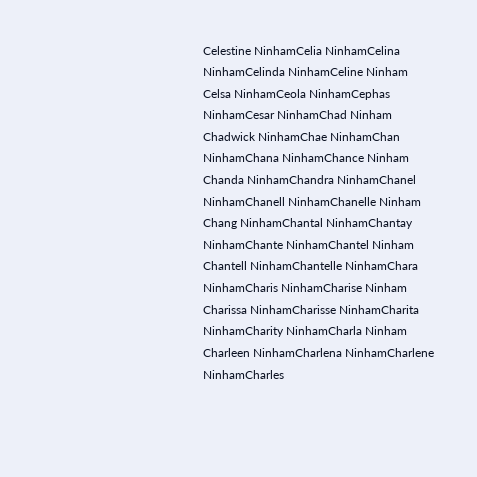Celestine NinhamCelia NinhamCelina NinhamCelinda NinhamCeline Ninham
Celsa NinhamCeola NinhamCephas NinhamCesar NinhamChad Ninham
Chadwick NinhamChae NinhamChan NinhamChana NinhamChance Ninham
Chanda NinhamChandra NinhamChanel NinhamChanell NinhamChanelle Ninham
Chang NinhamChantal NinhamChantay NinhamChante NinhamChantel Ninham
Chantell NinhamChantelle NinhamChara NinhamCharis NinhamCharise Ninham
Charissa NinhamCharisse NinhamCharita NinhamCharity NinhamCharla Ninham
Charleen NinhamCharlena NinhamCharlene NinhamCharles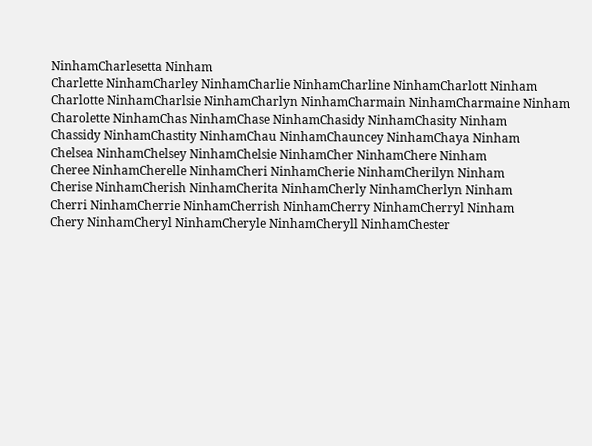NinhamCharlesetta Ninham
Charlette NinhamCharley NinhamCharlie NinhamCharline NinhamCharlott Ninham
Charlotte NinhamCharlsie NinhamCharlyn NinhamCharmain NinhamCharmaine Ninham
Charolette NinhamChas NinhamChase NinhamChasidy NinhamChasity Ninham
Chassidy NinhamChastity NinhamChau NinhamChauncey NinhamChaya Ninham
Chelsea NinhamChelsey NinhamChelsie NinhamCher NinhamChere Ninham
Cheree NinhamCherelle NinhamCheri NinhamCherie NinhamCherilyn Ninham
Cherise NinhamCherish NinhamCherita NinhamCherly NinhamCherlyn Ninham
Cherri NinhamCherrie NinhamCherrish NinhamCherry NinhamCherryl Ninham
Chery NinhamCheryl NinhamCheryle NinhamCheryll NinhamChester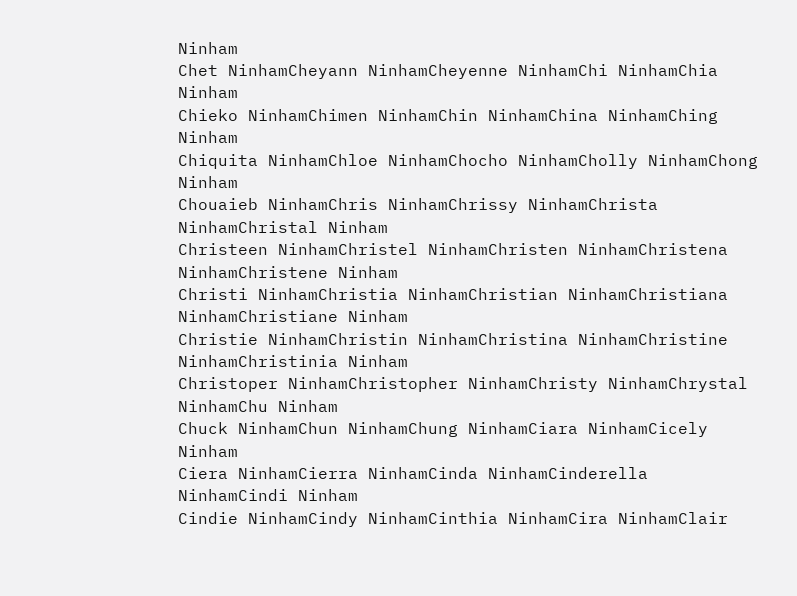Ninham
Chet NinhamCheyann NinhamCheyenne NinhamChi NinhamChia Ninham
Chieko NinhamChimen NinhamChin NinhamChina NinhamChing Ninham
Chiquita NinhamChloe NinhamChocho NinhamCholly NinhamChong Ninham
Chouaieb NinhamChris NinhamChrissy NinhamChrista NinhamChristal Ninham
Christeen NinhamChristel NinhamChristen NinhamChristena NinhamChristene Ninham
Christi NinhamChristia NinhamChristian NinhamChristiana NinhamChristiane Ninham
Christie NinhamChristin NinhamChristina NinhamChristine NinhamChristinia Ninham
Christoper NinhamChristopher NinhamChristy NinhamChrystal NinhamChu Ninham
Chuck NinhamChun NinhamChung NinhamCiara NinhamCicely Ninham
Ciera NinhamCierra NinhamCinda NinhamCinderella NinhamCindi Ninham
Cindie NinhamCindy NinhamCinthia NinhamCira NinhamClair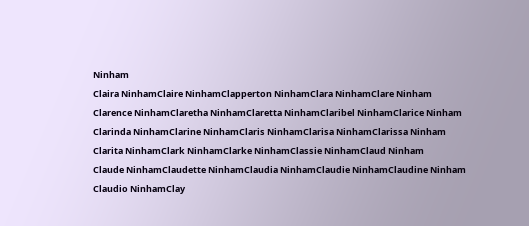Ninham
Claira NinhamClaire NinhamClapperton NinhamClara NinhamClare Ninham
Clarence NinhamClaretha NinhamClaretta NinhamClaribel NinhamClarice Ninham
Clarinda NinhamClarine NinhamClaris NinhamClarisa NinhamClarissa Ninham
Clarita NinhamClark NinhamClarke NinhamClassie NinhamClaud Ninham
Claude NinhamClaudette NinhamClaudia NinhamClaudie NinhamClaudine Ninham
Claudio NinhamClay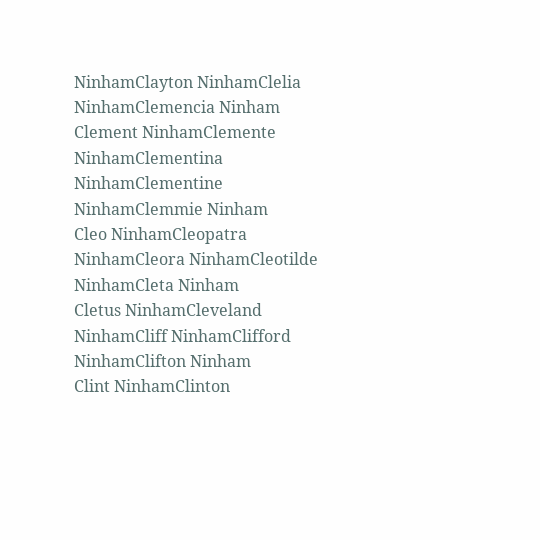NinhamClayton NinhamClelia NinhamClemencia Ninham
Clement NinhamClemente NinhamClementina NinhamClementine NinhamClemmie Ninham
Cleo NinhamCleopatra NinhamCleora NinhamCleotilde NinhamCleta Ninham
Cletus NinhamCleveland NinhamCliff NinhamClifford NinhamClifton Ninham
Clint NinhamClinton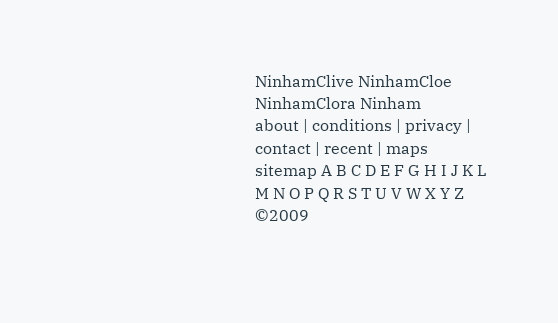NinhamClive NinhamCloe NinhamClora Ninham
about | conditions | privacy | contact | recent | maps
sitemap A B C D E F G H I J K L M N O P Q R S T U V W X Y Z ©2009